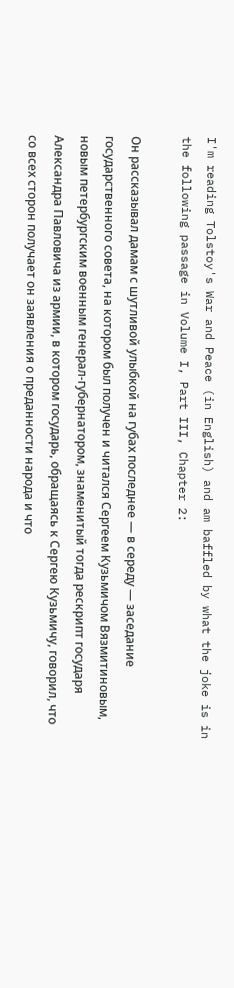I'm reading Tolstoy's War and Peace (in English) and am baffled by what the joke is in the following passage in Volume I, Part III, Chapter 2:

Он рассказывал дамам с шутливой улыбкой на губах последнее — в середу — заседание государственного совета, на котором был получен и читался Сергеем Кузьмичом Вязмитиновым, новым петербургским военным генерал-губернатором, знаменитый тогда рескрипт государя Александра Павловича из армии, в котором государь, обращаясь к Сергею Кузьмичу, говорил, что со всех сторон получает он заявления о преданности народа и что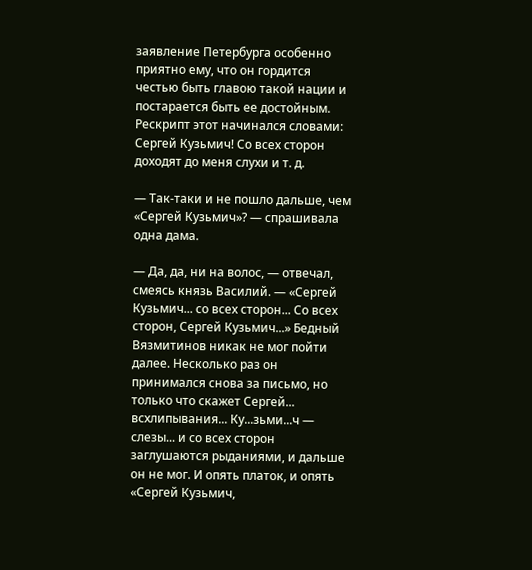заявление Петербурга особенно приятно ему, что он гордится честью быть главою такой нации и постарается быть ее достойным. Рескрипт этот начинался словами: Сергей Кузьмич! Со всех сторон доходят до меня слухи и т. д.

— Так-таки и не пошло дальше, чем «Сергей Кузьмич»? — спрашивала одна дама.

— Да, да, ни на волос, — отвечал, смеясь князь Василий. — «Сергей Кузьмич... со всех сторон... Со всех сторон, Сергей Кузьмич...» Бедный Вязмитинов никак не мог пойти далее. Несколько раз он принимался снова за письмо, но только что скажет Сергей... всхлипывания... Ку...зьми...ч — слезы... и со всех сторон заглушаются рыданиями, и дальше он не мог. И опять платок, и опять «Сергей Кузьмич,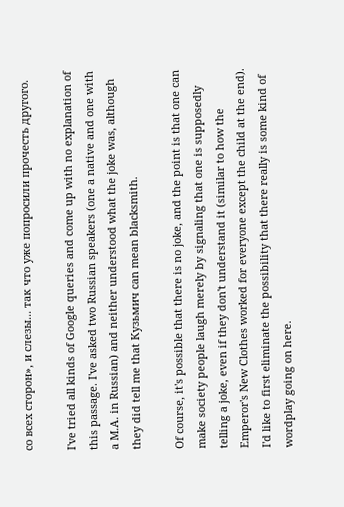со всех сторон», и слезы... так что уже попросили прочесть другого.

I've tried all kinds of Google queries and come up with no explanation of this passage. I've asked two Russian speakers (one a native and one with a M.A. in Russian) and neither understood what the joke was, although they did tell me that Кузьмич can mean blacksmith.

Of course, it's possible that there is no joke, and the point is that one can make society people laugh merely by signaling that one is supposedly telling a joke, even if they don't understand it (similar to how the Emperor's New Clothes worked for everyone except the child at the end). I'd like to first eliminate the possibility that there really is some kind of wordplay going on here.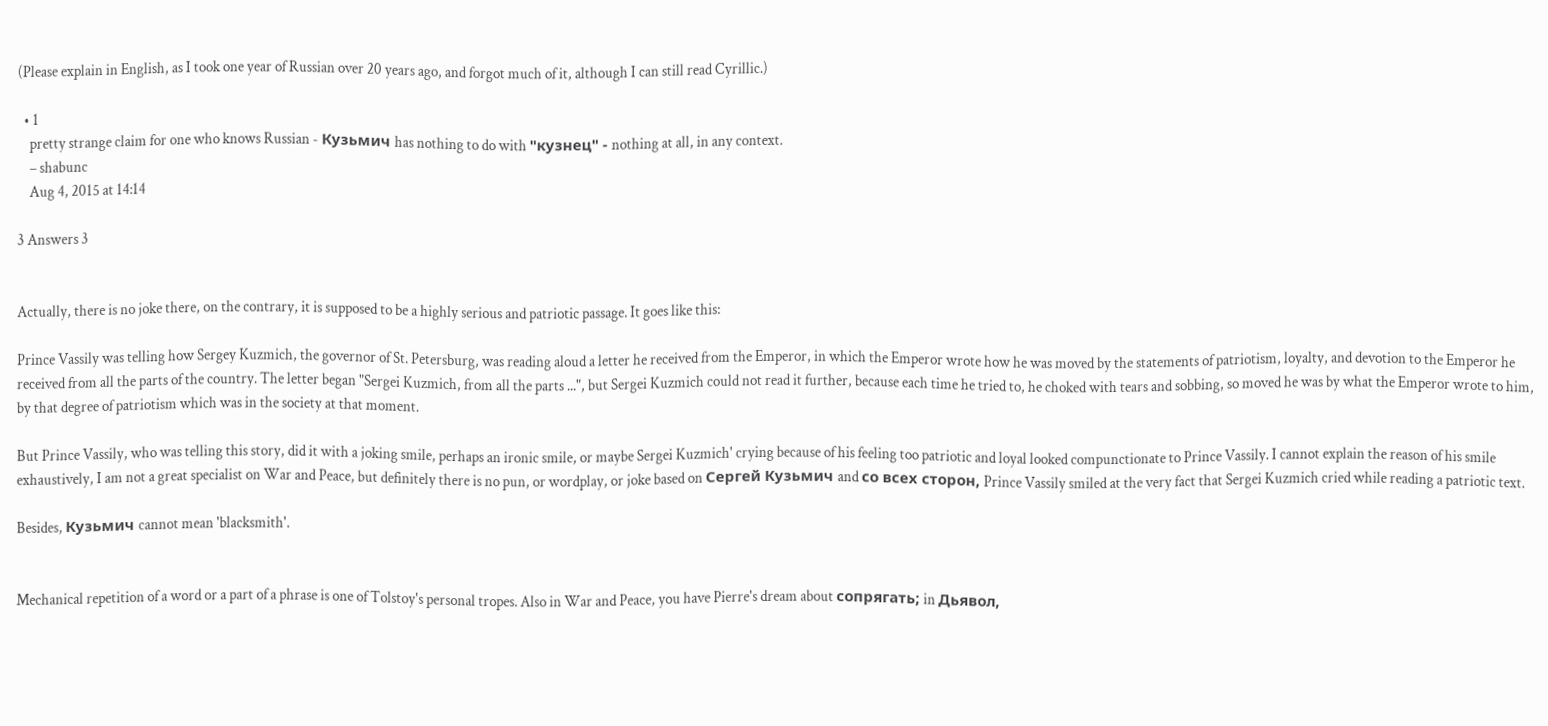(Please explain in English, as I took one year of Russian over 20 years ago, and forgot much of it, although I can still read Cyrillic.)

  • 1
    pretty strange claim for one who knows Russian - Кузьмич has nothing to do with "кузнец" - nothing at all, in any context.
    – shabunc
    Aug 4, 2015 at 14:14

3 Answers 3


Actually, there is no joke there, on the contrary, it is supposed to be a highly serious and patriotic passage. It goes like this:

Prince Vassily was telling how Sergey Kuzmich, the governor of St. Petersburg, was reading aloud a letter he received from the Emperor, in which the Emperor wrote how he was moved by the statements of patriotism, loyalty, and devotion to the Emperor he received from all the parts of the country. The letter began "Sergei Kuzmich, from all the parts ...", but Sergei Kuzmich could not read it further, because each time he tried to, he choked with tears and sobbing, so moved he was by what the Emperor wrote to him, by that degree of patriotism which was in the society at that moment.

But Prince Vassily, who was telling this story, did it with a joking smile, perhaps an ironic smile, or maybe Sergei Kuzmich' crying because of his feeling too patriotic and loyal looked compunctionate to Prince Vassily. I cannot explain the reason of his smile exhaustively, I am not a great specialist on War and Peace, but definitely there is no pun, or wordplay, or joke based on Сергей Кузьмич and со всех сторон, Prince Vassily smiled at the very fact that Sergei Kuzmich cried while reading a patriotic text.

Besides, Кузьмич cannot mean 'blacksmith'.


Mechanical repetition of a word or a part of a phrase is one of Tolstoy's personal tropes. Also in War and Peace, you have Pierre's dream about сопрягать; in Дьявол,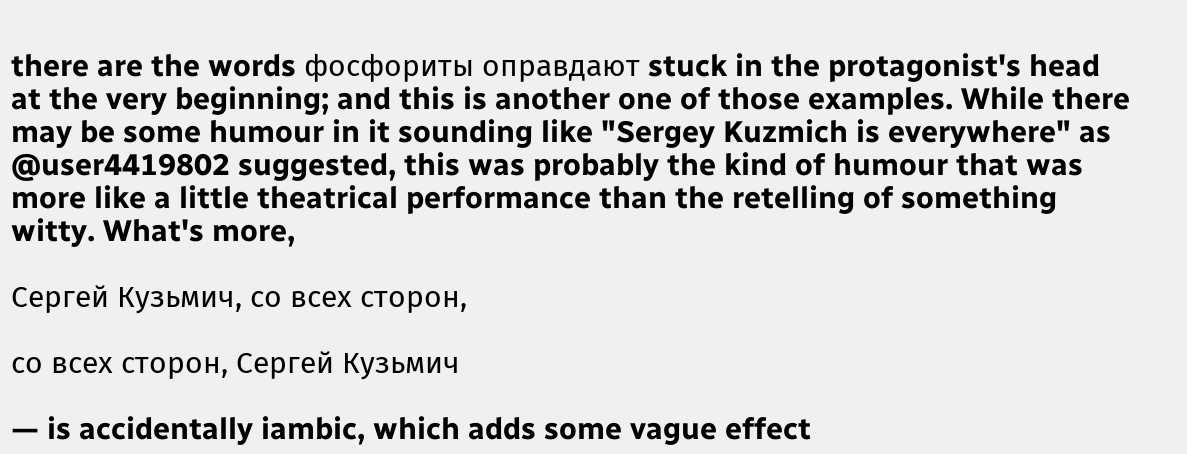there are the words фосфориты оправдают stuck in the protagonist's head at the very beginning; and this is another one of those examples. While there may be some humour in it sounding like "Sergey Kuzmich is everywhere" as @user4419802 suggested, this was probably the kind of humour that was more like a little theatrical performance than the retelling of something witty. What's more,

Сергей Кузьмич, со всех сторон,

со всех сторон, Сергей Кузьмич

— is accidentally iambic, which adds some vague effect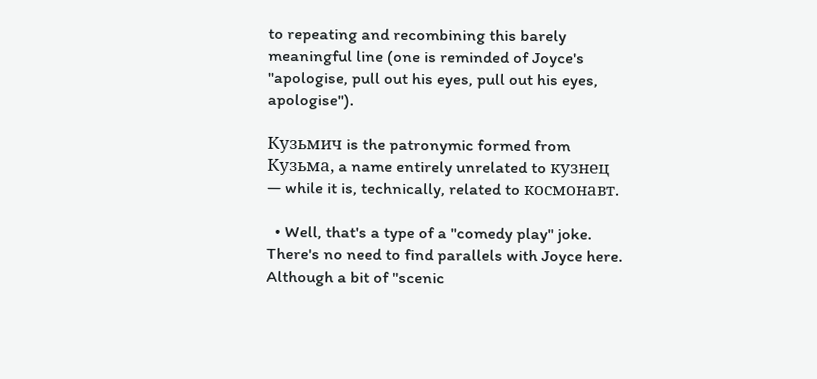to repeating and recombining this barely meaningful line (one is reminded of Joyce's "apologise, pull out his eyes, pull out his eyes, apologise").

Кузьмич is the patronymic formed from Кузьма, a name entirely unrelated to кузнец — while it is, technically, related to космонавт.

  • Well, that's a type of a "comedy play" joke. There's no need to find parallels with Joyce here. Although a bit of "scenic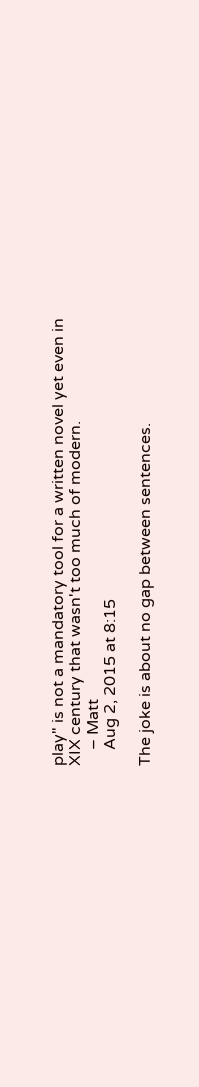play" is not a mandatory tool for a written novel yet even in XIX century that wasn't too much of modern.
    – Matt
    Aug 2, 2015 at 8:15

The joke is about no gap between sentences.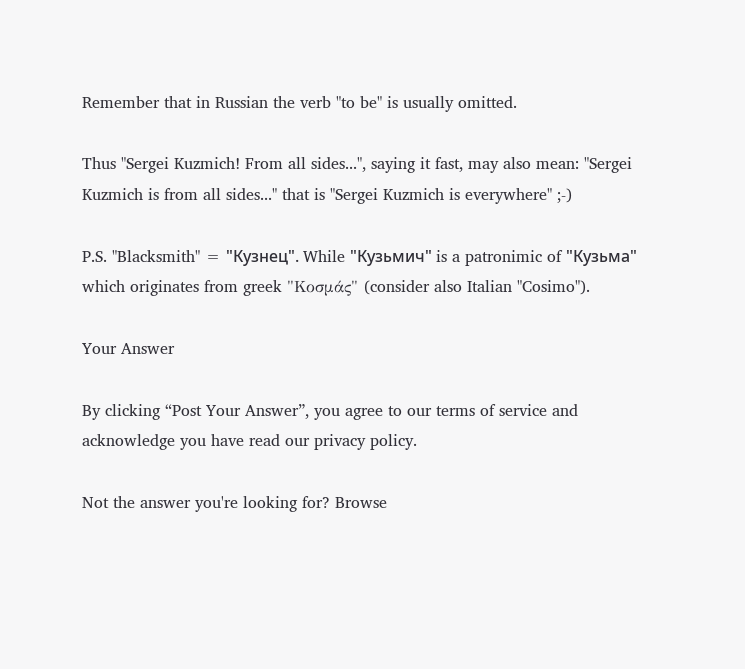Remember that in Russian the verb "to be" is usually omitted.

Thus "Sergei Kuzmich! From all sides...", saying it fast, may also mean: "Sergei Kuzmich is from all sides..." that is "Sergei Kuzmich is everywhere" ;-)

P.S. "Blacksmith" = "Кузнец". While "Кузьмич" is a patronimic of "Кузьма" which originates from greek "Κοσμάς" (consider also Italian "Cosimo").

Your Answer

By clicking “Post Your Answer”, you agree to our terms of service and acknowledge you have read our privacy policy.

Not the answer you're looking for? Browse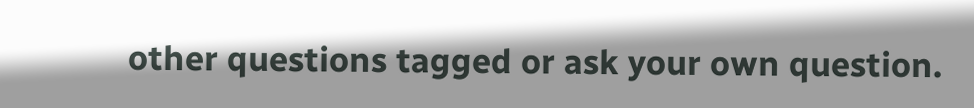other questions tagged or ask your own question.